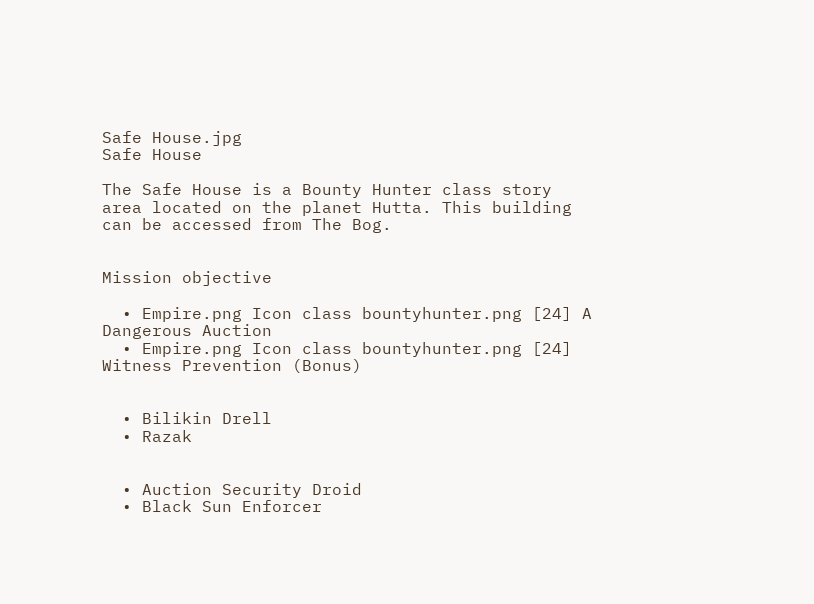Safe House.jpg
Safe House

The Safe House is a Bounty Hunter class story area located on the planet Hutta. This building can be accessed from The Bog.


Mission objective

  • Empire.png Icon class bountyhunter.png [24] A Dangerous Auction
  • Empire.png Icon class bountyhunter.png [24] Witness Prevention (Bonus)


  • Bilikin Drell
  • Razak


  • Auction Security Droid
  • Black Sun Enforcer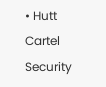• Hutt Cartel Security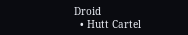Droid
  • Hutt Cartel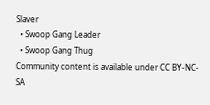Slaver
  • Swoop Gang Leader
  • Swoop Gang Thug
Community content is available under CC BY-NC-SA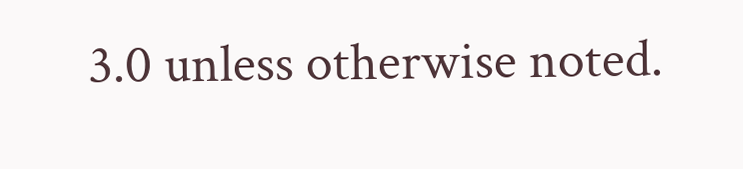3.0 unless otherwise noted.